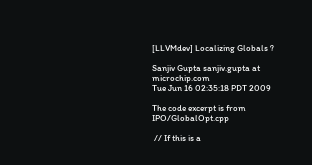[LLVMdev] Localizing Globals ?

Sanjiv Gupta sanjiv.gupta at microchip.com
Tue Jun 16 02:35:18 PDT 2009

The code excerpt is from IPO/GlobalOpt.cpp

 // If this is a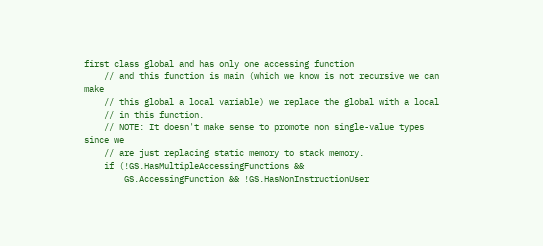first class global and has only one accessing function
    // and this function is main (which we know is not recursive we can make
    // this global a local variable) we replace the global with a local
    // in this function.
    // NOTE: It doesn't make sense to promote non single-value types
since we
    // are just replacing static memory to stack memory.
    if (!GS.HasMultipleAccessingFunctions &&
        GS.AccessingFunction && !GS.HasNonInstructionUser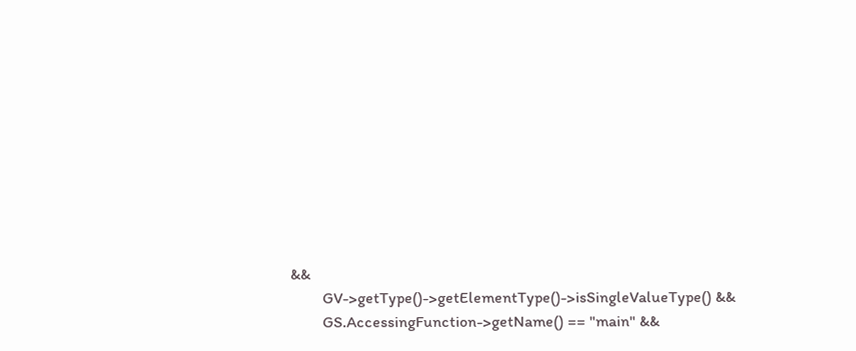&&
        GV->getType()->getElementType()->isSingleValueType() &&
        GS.AccessingFunction->getName() == "main" &&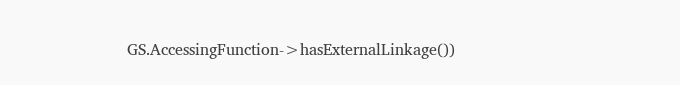GS.AccessingFunction->hasExternalLinkage())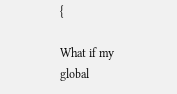{

What if my global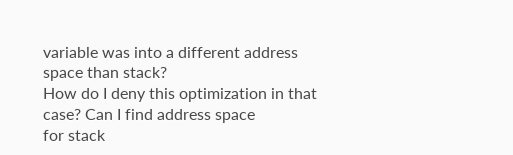variable was into a different address space than stack?
How do I deny this optimization in that case? Can I find address space
for stack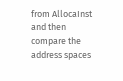from AllocaInst and then compare the address spaces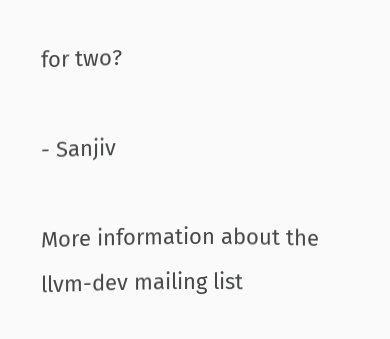for two?

- Sanjiv

More information about the llvm-dev mailing list